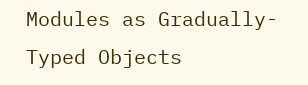Modules as Gradually-Typed Objects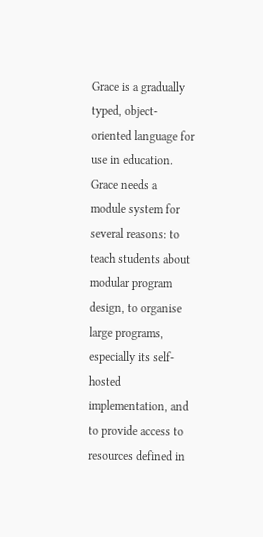Grace is a gradually typed, object-oriented language for use in education. Grace needs a module system for several reasons: to teach students about modular program design, to organise large programs, especially its self-hosted implementation, and to provide access to resources defined in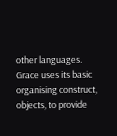other languages. Grace uses its basic organising construct, objects, to provide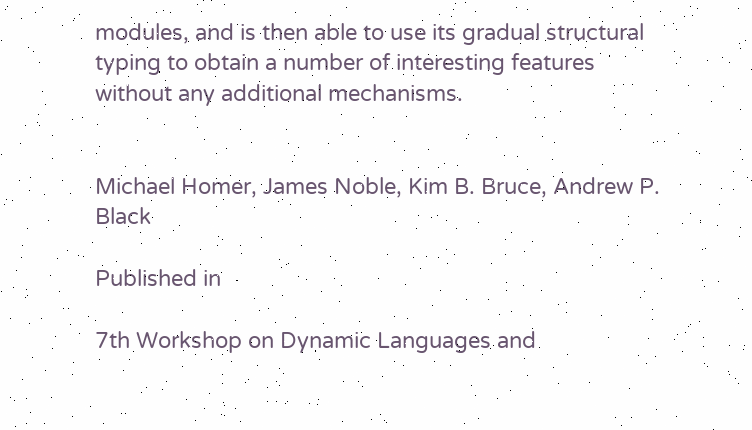modules, and is then able to use its gradual structural typing to obtain a number of interesting features without any additional mechanisms.


Michael Homer, James Noble, Kim B. Bruce, Andrew P. Black

Published in

7th Workshop on Dynamic Languages and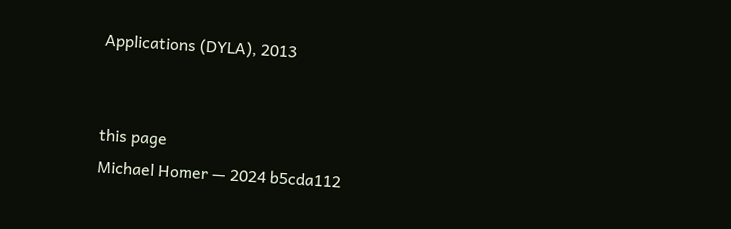Applications (DYLA), 2013


this page
Michael Homer — 2024 b5cda112